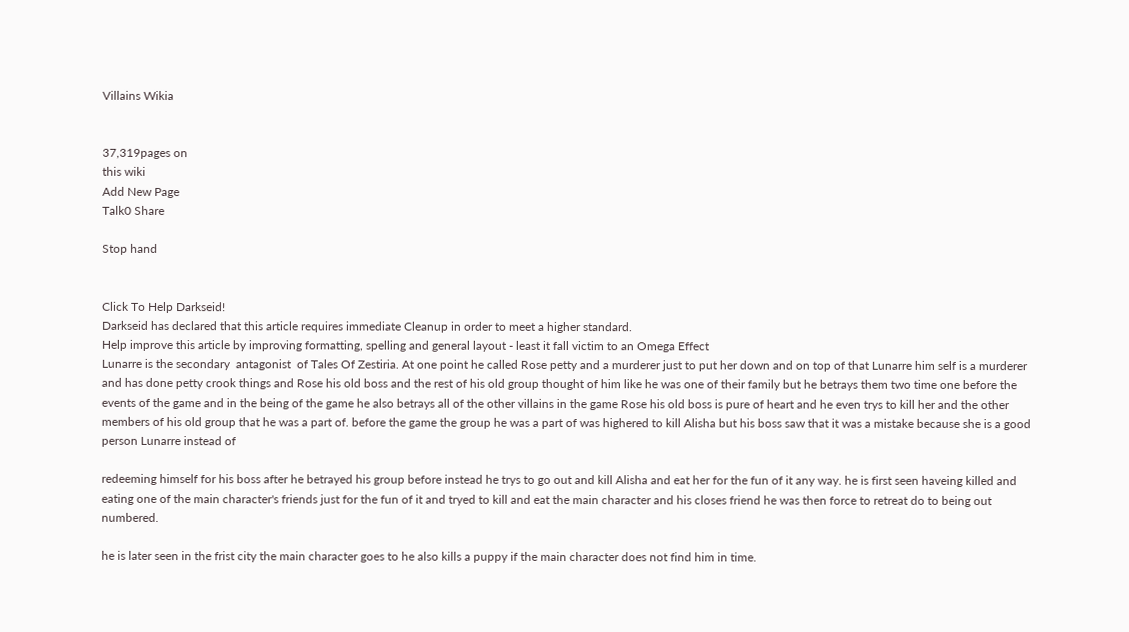Villains Wikia


37,319pages on
this wiki
Add New Page
Talk0 Share

Stop hand


Click To Help Darkseid!
Darkseid has declared that this article requires immediate Cleanup in order to meet a higher standard.
Help improve this article by improving formatting, spelling and general layout - least it fall victim to an Omega Effect
Lunarre is the secondary  antagonist  of Tales Of Zestiria. At one point he called Rose petty and a murderer just to put her down and on top of that Lunarre him self is a murderer and has done petty crook things and Rose his old boss and the rest of his old group thought of him like he was one of their family but he betrays them two time one before the events of the game and in the being of the game he also betrays all of the other villains in the game Rose his old boss is pure of heart and he even trys to kill her and the other members of his old group that he was a part of. before the game the group he was a part of was highered to kill Alisha but his boss saw that it was a mistake because she is a good person Lunarre instead of

redeeming himself for his boss after he betrayed his group before instead he trys to go out and kill Alisha and eat her for the fun of it any way. he is first seen haveing killed and eating one of the main character's friends just for the fun of it and tryed to kill and eat the main character and his closes friend he was then force to retreat do to being out numbered.

he is later seen in the frist city the main character goes to he also kills a puppy if the main character does not find him in time.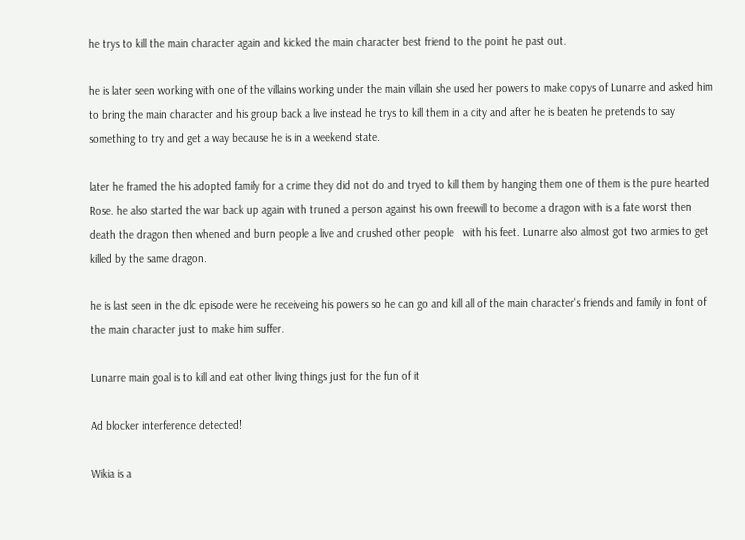he trys to kill the main character again and kicked the main character best friend to the point he past out.

he is later seen working with one of the villains working under the main villain she used her powers to make copys of Lunarre and asked him to bring the main character and his group back a live instead he trys to kill them in a city and after he is beaten he pretends to say something to try and get a way because he is in a weekend state.

later he framed the his adopted family for a crime they did not do and tryed to kill them by hanging them one of them is the pure hearted Rose. he also started the war back up again with truned a person against his own freewill to become a dragon with is a fate worst then death the dragon then whened and burn people a live and crushed other people   with his feet. Lunarre also almost got two armies to get killed by the same dragon.

he is last seen in the dlc episode were he receiveing his powers so he can go and kill all of the main character's friends and family in font of the main character just to make him suffer.

Lunarre main goal is to kill and eat other living things just for the fun of it

Ad blocker interference detected!

Wikia is a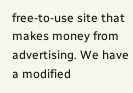free-to-use site that makes money from advertising. We have a modified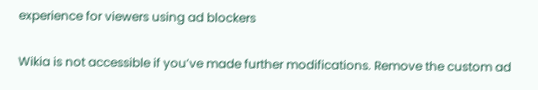experience for viewers using ad blockers

Wikia is not accessible if you’ve made further modifications. Remove the custom ad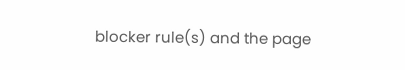blocker rule(s) and the page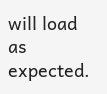will load as expected.